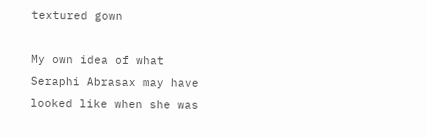textured gown

My own idea of what Seraphi Abrasax may have looked like when she was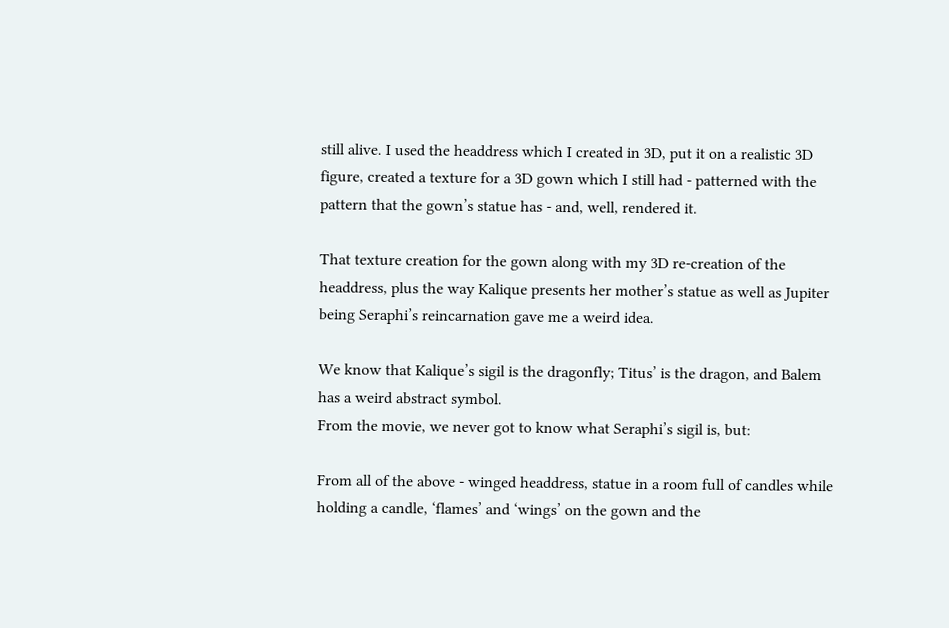still alive. I used the headdress which I created in 3D, put it on a realistic 3D figure, created a texture for a 3D gown which I still had - patterned with the pattern that the gown’s statue has - and, well, rendered it.

That texture creation for the gown along with my 3D re-creation of the headdress, plus the way Kalique presents her mother’s statue as well as Jupiter being Seraphi’s reincarnation gave me a weird idea.

We know that Kalique’s sigil is the dragonfly; Titus’ is the dragon, and Balem has a weird abstract symbol.
From the movie, we never got to know what Seraphi’s sigil is, but:

From all of the above - winged headdress, statue in a room full of candles while holding a candle, ‘flames’ and ‘wings’ on the gown and the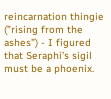reincarnation thingie (”rising from the ashes”) - I figured that Seraphi’s sigil must be a phoenix.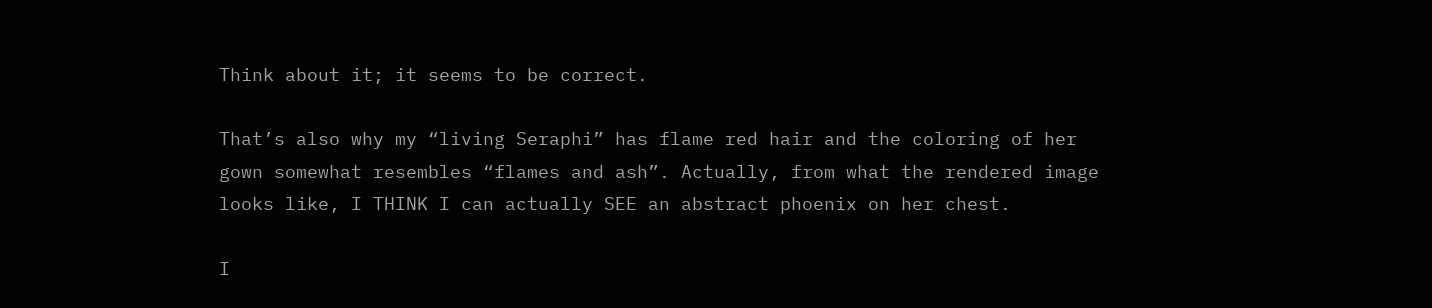Think about it; it seems to be correct.

That’s also why my “living Seraphi” has flame red hair and the coloring of her gown somewhat resembles “flames and ash”. Actually, from what the rendered image looks like, I THINK I can actually SEE an abstract phoenix on her chest.

I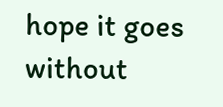hope it goes without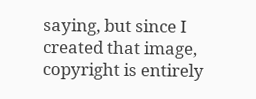saying, but since I created that image, copyright is entirely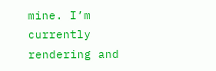mine. I’m currently rendering and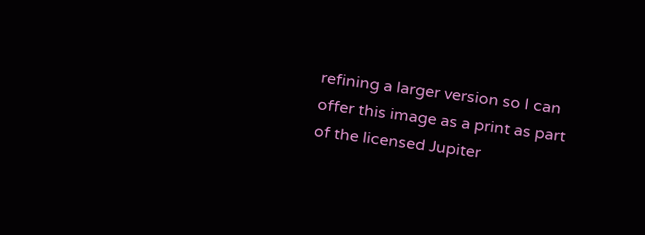refining a larger version so I can offer this image as a print as part of the licensed Jupiter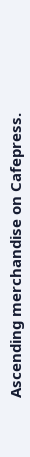Ascending merchandise on Cafepress.